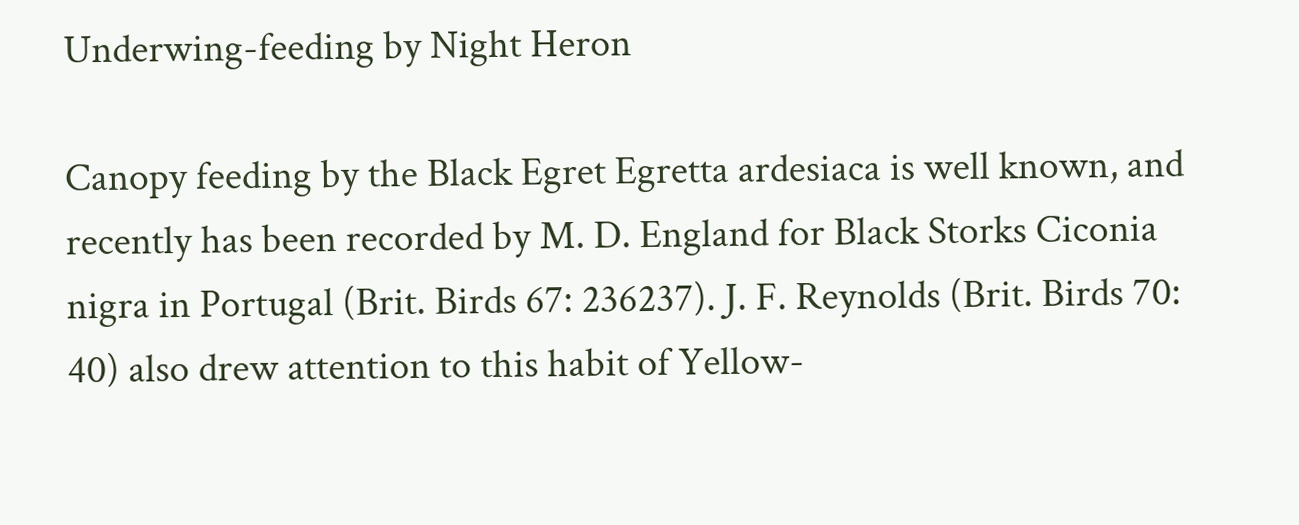Underwing-feeding by Night Heron

Canopy feeding by the Black Egret Egretta ardesiaca is well known, and recently has been recorded by M. D. England for Black Storks Ciconia nigra in Portugal (Brit. Birds 67: 236237). J. F. Reynolds (Brit. Birds 70: 40) also drew attention to this habit of Yellow-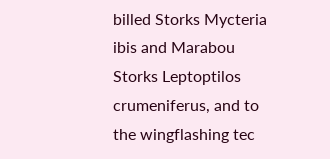billed Storks Mycteria ibis and Marabou Storks Leptoptilos crumeniferus, and to the wingflashing tec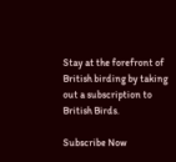Stay at the forefront of British birding by taking out a subscription to British Birds.

Subscribe Now